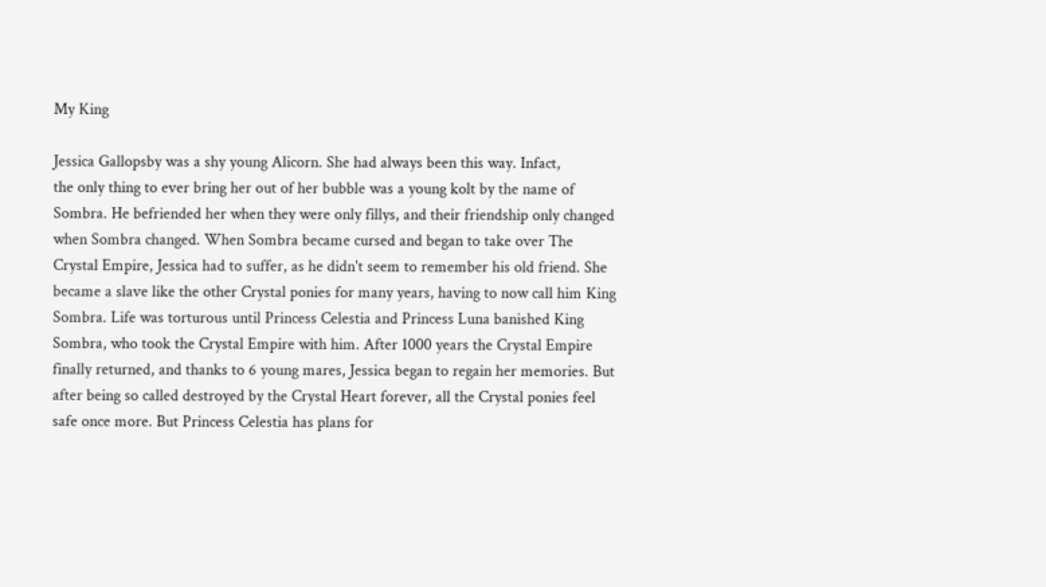My King

Jessica Gallopsby was a shy young Alicorn. She had always been this way. Infact,
the only thing to ever bring her out of her bubble was a young kolt by the name of
Sombra. He befriended her when they were only fillys, and their friendship only changed
when Sombra changed. When Sombra became cursed and began to take over The Crystal Empire, Jessica had to suffer, as he didn't seem to remember his old friend. She became a slave like the other Crystal ponies for many years, having to now call him King Sombra. Life was torturous until Princess Celestia and Princess Luna banished King Sombra, who took the Crystal Empire with him. After 1000 years the Crystal Empire finally returned, and thanks to 6 young mares, Jessica began to regain her memories. But after being so called destroyed by the Crystal Heart forever, all the Crystal ponies feel safe once more. But Princess Celestia has plans for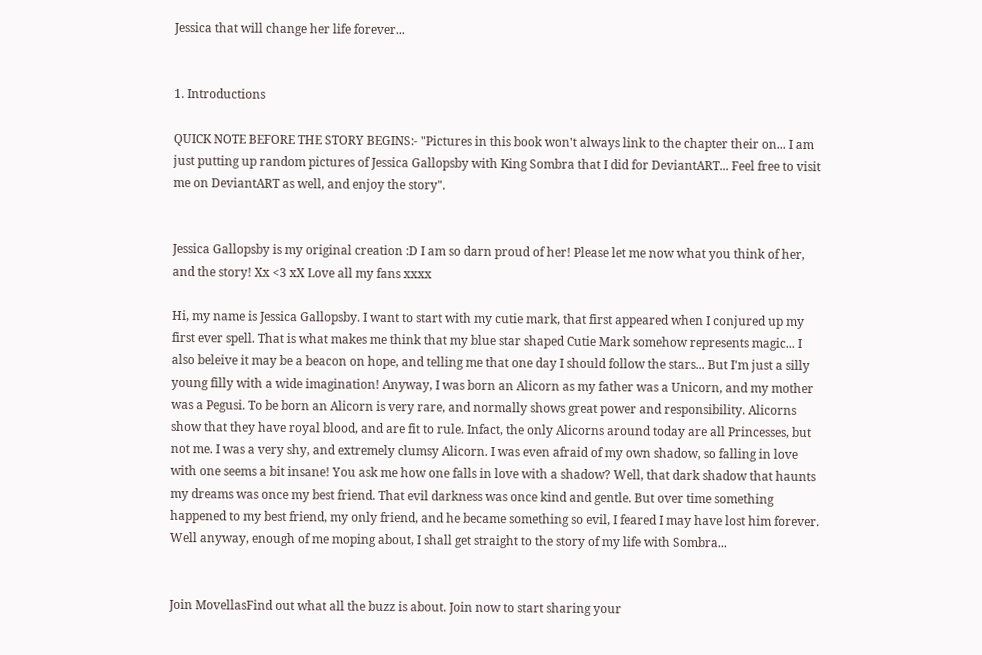Jessica that will change her life forever...


1. Introductions

QUICK NOTE BEFORE THE STORY BEGINS:- "Pictures in this book won't always link to the chapter their on... I am just putting up random pictures of Jessica Gallopsby with King Sombra that I did for DeviantART... Feel free to visit me on DeviantART as well, and enjoy the story".


Jessica Gallopsby is my original creation :D I am so darn proud of her! Please let me now what you think of her, and the story! Xx <3 xX Love all my fans xxxx

Hi, my name is Jessica Gallopsby. I want to start with my cutie mark, that first appeared when I conjured up my first ever spell. That is what makes me think that my blue star shaped Cutie Mark somehow represents magic... I also beleive it may be a beacon on hope, and telling me that one day I should follow the stars... But I'm just a silly young filly with a wide imagination! Anyway, I was born an Alicorn as my father was a Unicorn, and my mother was a Pegusi. To be born an Alicorn is very rare, and normally shows great power and responsibility. Alicorns show that they have royal blood, and are fit to rule. Infact, the only Alicorns around today are all Princesses, but not me. I was a very shy, and extremely clumsy Alicorn. I was even afraid of my own shadow, so falling in love with one seems a bit insane! You ask me how one falls in love with a shadow? Well, that dark shadow that haunts my dreams was once my best friend. That evil darkness was once kind and gentle. But over time something happened to my best friend, my only friend, and he became something so evil, I feared I may have lost him forever. Well anyway, enough of me moping about, I shall get straight to the story of my life with Sombra...


Join MovellasFind out what all the buzz is about. Join now to start sharing your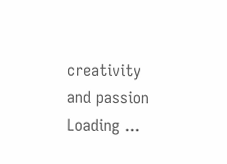creativity and passion
Loading ...